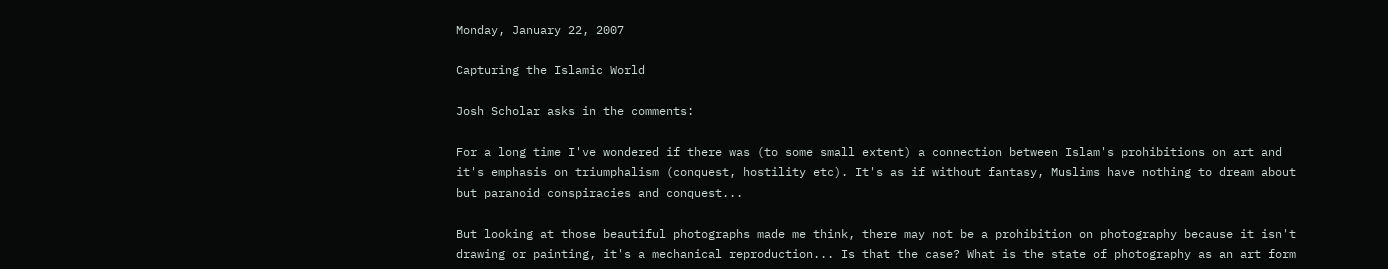Monday, January 22, 2007

Capturing the Islamic World

Josh Scholar asks in the comments:

For a long time I've wondered if there was (to some small extent) a connection between Islam's prohibitions on art and it's emphasis on triumphalism (conquest, hostility etc). It's as if without fantasy, Muslims have nothing to dream about but paranoid conspiracies and conquest...

But looking at those beautiful photographs made me think, there may not be a prohibition on photography because it isn't drawing or painting, it's a mechanical reproduction... Is that the case? What is the state of photography as an art form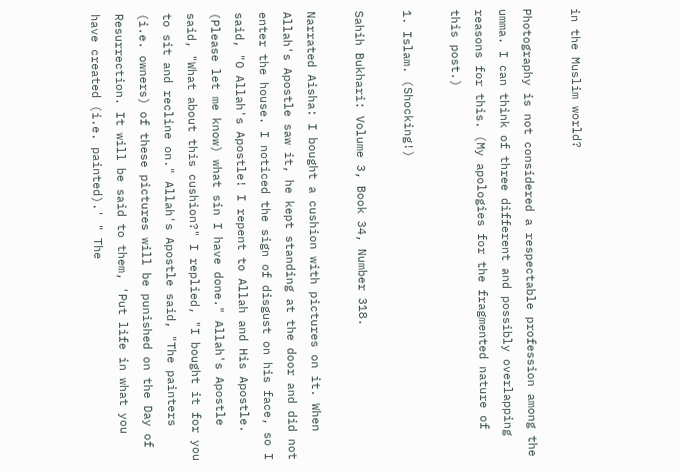in the Muslim world?

Photography is not considered a respectable profession among the umma. I can think of three different and possibly overlapping reasons for this. (My apologies for the fragmented nature of this post.)

1. Islam. (Shocking!)

Sahih Bukhari: Volume 3, Book 34, Number 318.

Narrated Aisha: I bought a cushion with pictures on it. When Allah's Apostle saw it, he kept standing at the door and did not enter the house. I noticed the sign of disgust on his face, so I said, "O Allah's Apostle! I repent to Allah and His Apostle. (Please let me know) what sin I have done." Allah's Apostle said, "What about this cushion?" I replied, "I bought it for you to sit and recline on." Allah's Apostle said, "The painters (i.e. owners) of these pictures will be punished on the Day of Resurrection. It will be said to them, 'Put life in what you have created (i.e. painted).' " The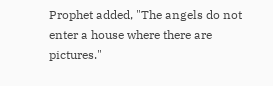Prophet added, "The angels do not enter a house where there are pictures."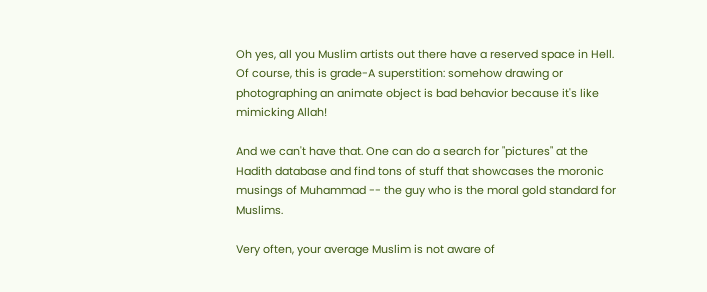Oh yes, all you Muslim artists out there have a reserved space in Hell. Of course, this is grade-A superstition: somehow drawing or photographing an animate object is bad behavior because it's like mimicking Allah!

And we can't have that. One can do a search for "pictures" at the Hadith database and find tons of stuff that showcases the moronic musings of Muhammad -- the guy who is the moral gold standard for Muslims.

Very often, your average Muslim is not aware of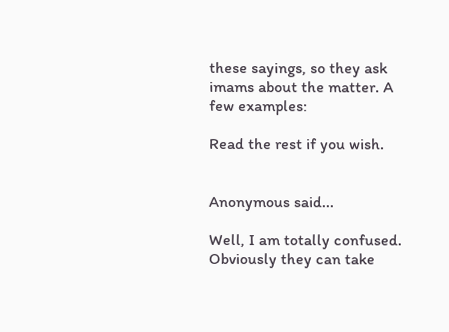these sayings, so they ask imams about the matter. A few examples:

Read the rest if you wish.


Anonymous said...

Well, I am totally confused. Obviously they can take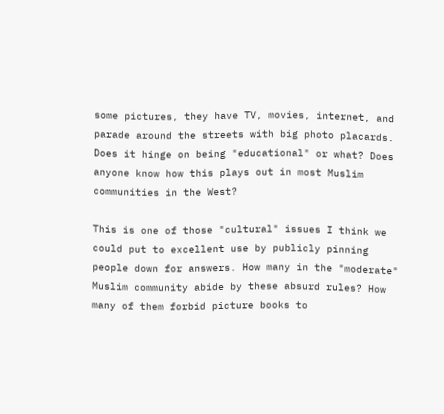some pictures, they have TV, movies, internet, and parade around the streets with big photo placards. Does it hinge on being "educational" or what? Does anyone know how this plays out in most Muslim communities in the West?

This is one of those "cultural" issues I think we could put to excellent use by publicly pinning people down for answers. How many in the "moderate" Muslim community abide by these absurd rules? How many of them forbid picture books to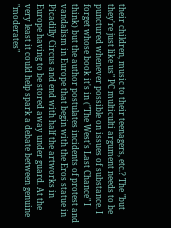their children, music to their teenagers, etc.? The "but they're just like us" PC multiculti argument needs to be punctured whenever possible on issues of substance. I forget whose book it's in ("The West's Last Chance" I think) but the author postulates incidents of protest and vandalism in Europe that begin with the Eros statue in Picadilly Circus and end with half the artworks in Europe having to be stored away under guard. At the very least it could help spark a debate between genuine "moderates"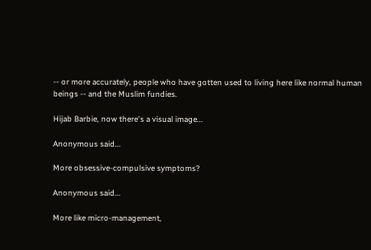-- or more accurately, people who have gotten used to living here like normal human beings -- and the Muslim fundies.

Hijab Barbie, now there's a visual image...

Anonymous said...

More obsessive-compulsive symptoms?

Anonymous said...

More like micro-management,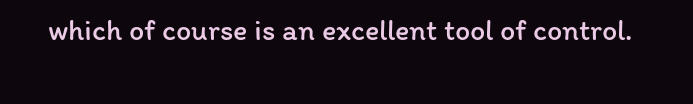which of course is an excellent tool of control.